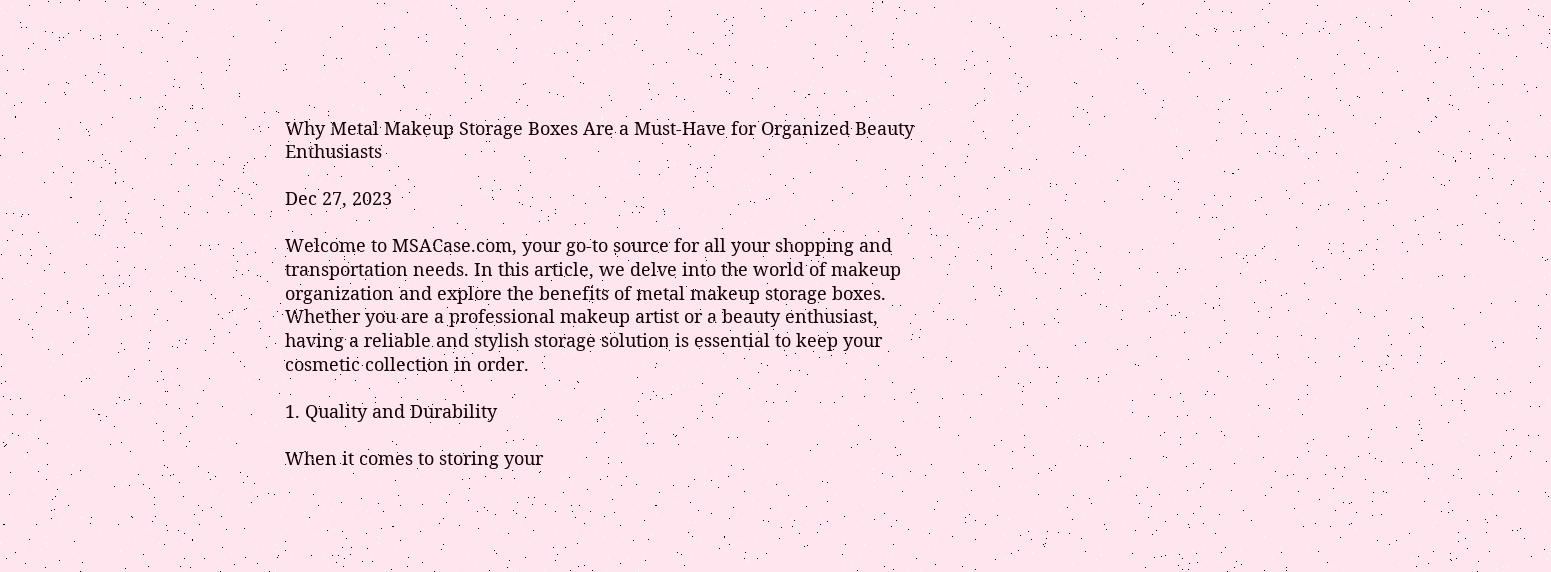Why Metal Makeup Storage Boxes Are a Must-Have for Organized Beauty Enthusiasts

Dec 27, 2023

Welcome to MSACase.com, your go-to source for all your shopping and transportation needs. In this article, we delve into the world of makeup organization and explore the benefits of metal makeup storage boxes. Whether you are a professional makeup artist or a beauty enthusiast, having a reliable and stylish storage solution is essential to keep your cosmetic collection in order.

1. Quality and Durability

When it comes to storing your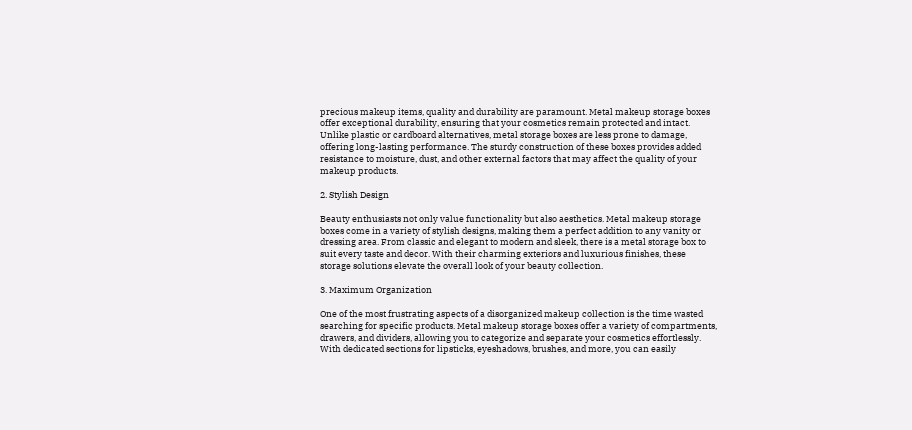precious makeup items, quality and durability are paramount. Metal makeup storage boxes offer exceptional durability, ensuring that your cosmetics remain protected and intact. Unlike plastic or cardboard alternatives, metal storage boxes are less prone to damage, offering long-lasting performance. The sturdy construction of these boxes provides added resistance to moisture, dust, and other external factors that may affect the quality of your makeup products.

2. Stylish Design

Beauty enthusiasts not only value functionality but also aesthetics. Metal makeup storage boxes come in a variety of stylish designs, making them a perfect addition to any vanity or dressing area. From classic and elegant to modern and sleek, there is a metal storage box to suit every taste and decor. With their charming exteriors and luxurious finishes, these storage solutions elevate the overall look of your beauty collection.

3. Maximum Organization

One of the most frustrating aspects of a disorganized makeup collection is the time wasted searching for specific products. Metal makeup storage boxes offer a variety of compartments, drawers, and dividers, allowing you to categorize and separate your cosmetics effortlessly. With dedicated sections for lipsticks, eyeshadows, brushes, and more, you can easily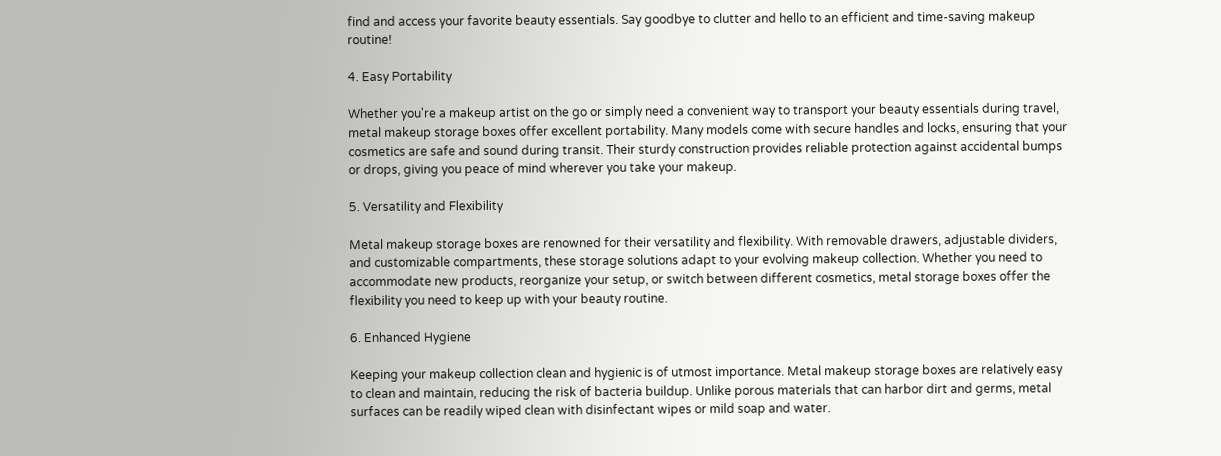find and access your favorite beauty essentials. Say goodbye to clutter and hello to an efficient and time-saving makeup routine!

4. Easy Portability

Whether you're a makeup artist on the go or simply need a convenient way to transport your beauty essentials during travel, metal makeup storage boxes offer excellent portability. Many models come with secure handles and locks, ensuring that your cosmetics are safe and sound during transit. Their sturdy construction provides reliable protection against accidental bumps or drops, giving you peace of mind wherever you take your makeup.

5. Versatility and Flexibility

Metal makeup storage boxes are renowned for their versatility and flexibility. With removable drawers, adjustable dividers, and customizable compartments, these storage solutions adapt to your evolving makeup collection. Whether you need to accommodate new products, reorganize your setup, or switch between different cosmetics, metal storage boxes offer the flexibility you need to keep up with your beauty routine.

6. Enhanced Hygiene

Keeping your makeup collection clean and hygienic is of utmost importance. Metal makeup storage boxes are relatively easy to clean and maintain, reducing the risk of bacteria buildup. Unlike porous materials that can harbor dirt and germs, metal surfaces can be readily wiped clean with disinfectant wipes or mild soap and water.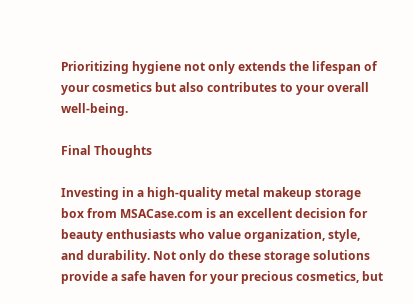Prioritizing hygiene not only extends the lifespan of your cosmetics but also contributes to your overall well-being.

Final Thoughts

Investing in a high-quality metal makeup storage box from MSACase.com is an excellent decision for beauty enthusiasts who value organization, style, and durability. Not only do these storage solutions provide a safe haven for your precious cosmetics, but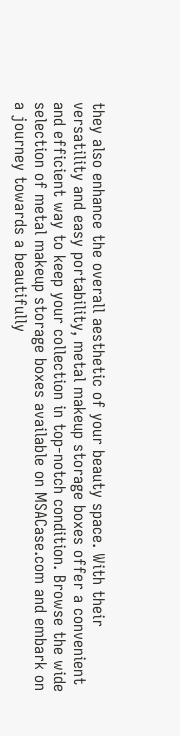they also enhance the overall aesthetic of your beauty space. With their versatility and easy portability, metal makeup storage boxes offer a convenient and efficient way to keep your collection in top-notch condition. Browse the wide selection of metal makeup storage boxes available on MSACase.com and embark on a journey towards a beautifully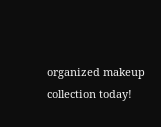organized makeup collection today!